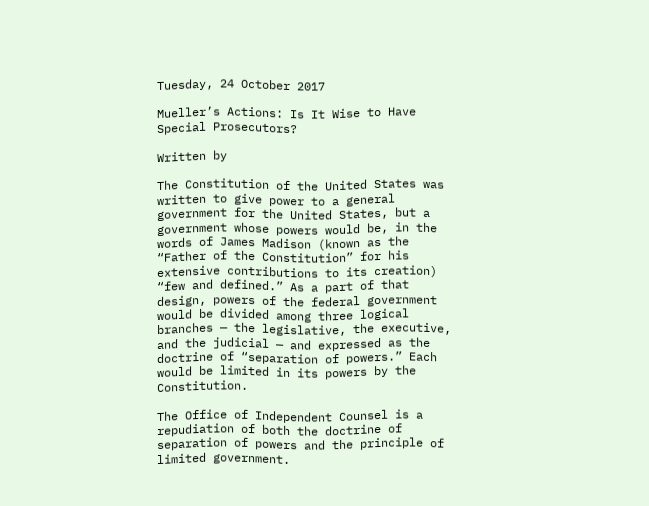Tuesday, 24 October 2017

Mueller’s Actions: Is It Wise to Have Special Prosecutors?

Written by

The Constitution of the United States was written to give power to a general government for the United States, but a government whose powers would be, in the words of James Madison (known as the “Father of the Constitution” for his extensive contributions to its creation) “few and defined.” As a part of that design, powers of the federal government would be divided among three logical branches — the legislative, the executive, and the judicial — and expressed as the doctrine of “separation of powers.” Each would be limited in its powers by the Constitution.

The Office of Independent Counsel is a repudiation of both the doctrine of separation of powers and the principle of limited government.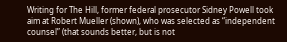Writing for The Hill, former federal prosecutor Sidney Powell took aim at Robert Mueller (shown), who was selected as “independent counsel” (that sounds better, but is not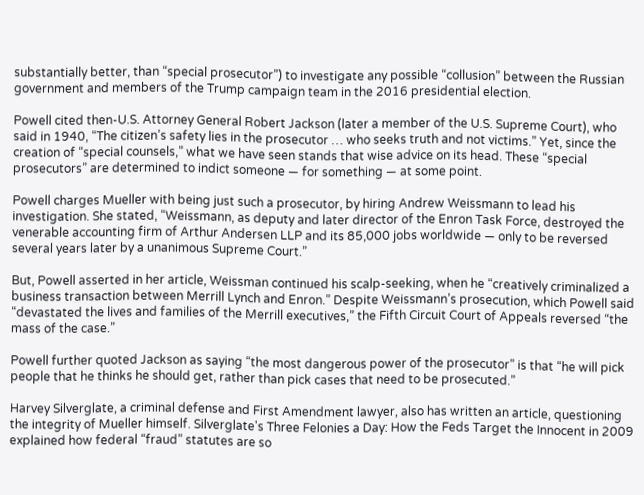substantially better, than “special prosecutor”) to investigate any possible “collusion” between the Russian government and members of the Trump campaign team in the 2016 presidential election.

Powell cited then-U.S. Attorney General Robert Jackson (later a member of the U.S. Supreme Court), who said in 1940, “The citizen’s safety lies in the prosecutor … who seeks truth and not victims.” Yet, since the creation of “special counsels,” what we have seen stands that wise advice on its head. These “special prosecutors” are determined to indict someone — for something — at some point.

Powell charges Mueller with being just such a prosecutor, by hiring Andrew Weissmann to lead his investigation. She stated, “Weissmann, as deputy and later director of the Enron Task Force, destroyed the venerable accounting firm of Arthur Andersen LLP and its 85,000 jobs worldwide — only to be reversed several years later by a unanimous Supreme Court.”

But, Powell asserted in her article, Weissman continued his scalp-seeking, when he “creatively criminalized a business transaction between Merrill Lynch and Enron.” Despite Weissmann’s prosecution, which Powell said “devastated the lives and families of the Merrill executives,” the Fifth Circuit Court of Appeals reversed “the mass of the case.”

Powell further quoted Jackson as saying “the most dangerous power of the prosecutor” is that “he will pick people that he thinks he should get, rather than pick cases that need to be prosecuted.”

Harvey Silverglate, a criminal defense and First Amendment lawyer, also has written an article, questioning the integrity of Mueller himself. Silverglate's Three Felonies a Day: How the Feds Target the Innocent in 2009 explained how federal “fraud” statutes are so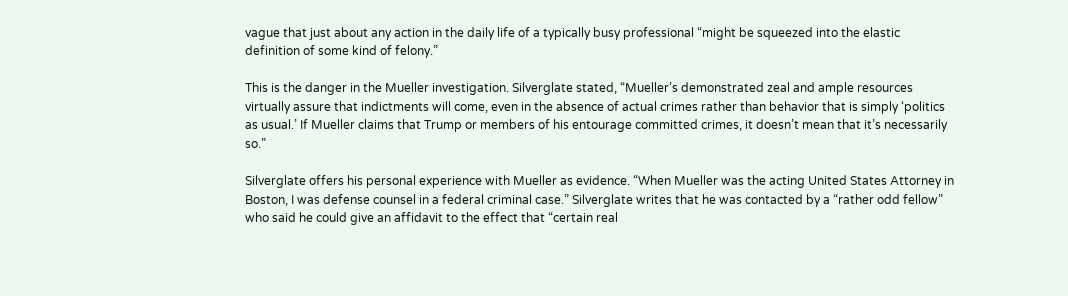vague that just about any action in the daily life of a typically busy professional “might be squeezed into the elastic definition of some kind of felony.”

This is the danger in the Mueller investigation. Silverglate stated, “Mueller’s demonstrated zeal and ample resources virtually assure that indictments will come, even in the absence of actual crimes rather than behavior that is simply ‘politics as usual.’ If Mueller claims that Trump or members of his entourage committed crimes, it doesn’t mean that it’s necessarily so.”

Silverglate offers his personal experience with Mueller as evidence. “When Mueller was the acting United States Attorney in Boston, I was defense counsel in a federal criminal case.” Silverglate writes that he was contacted by a “rather odd fellow” who said he could give an affidavit to the effect that “certain real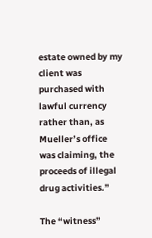estate owned by my client was purchased with lawful currency rather than, as Mueller’s office was claiming, the proceeds of illegal drug activities.”

The “witness”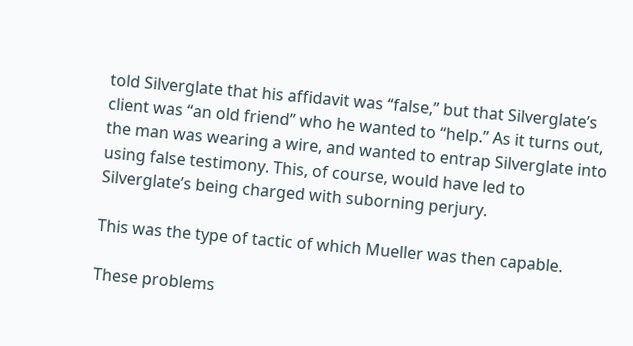told Silverglate that his affidavit was “false,” but that Silverglate’s client was “an old friend” who he wanted to “help.” As it turns out, the man was wearing a wire, and wanted to entrap Silverglate into using false testimony. This, of course, would have led to Silverglate’s being charged with suborning perjury.

This was the type of tactic of which Mueller was then capable.

These problems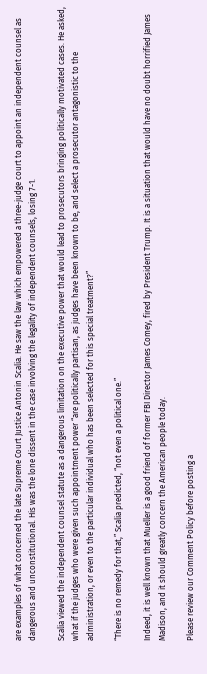are examples of what concerned the late Supreme Court Justice Antonin Scalia. He saw the law which empowered a three-judge court to appoint an independent counsel as dangerous and unconstitutional. His was the lone dissent in the case involving the legality of independent counsels, losing 7-1.

Scalia viewed the independent counsel statute as a dangerous limitation on the executive power that would lead to prosecutors bringing politically motivated cases. He asked, what if the judges who were given such appointment power “are politically partisan, as judges have been known to be, and select a prosecutor antagonistic to the administration, or even to the particular individual who has been selected for this special treatment?”

“There is no remedy for that,” Scalia predicted, “not even a political one.”

Indeed, it is well known that Mueller is a good friend of former FBI Director James Comey, fired by President Trump. It is a situation that would have no doubt horrified James Madison, and it should greatly concern the American people today.

Please review our Comment Policy before posting a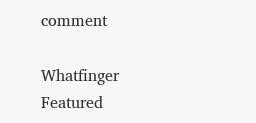comment

Whatfinger Featured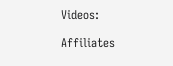Videos:

Affiliates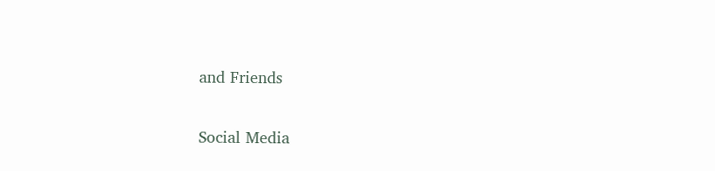and Friends

Social Media